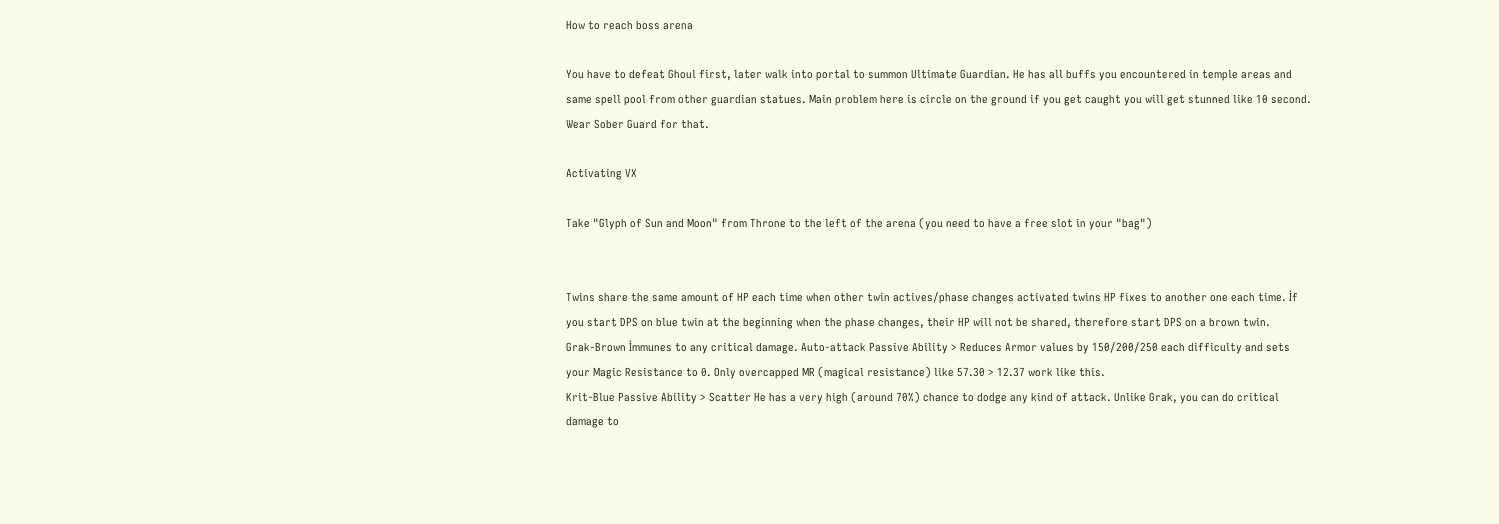How to reach boss arena

You have to defeat Ghoul first, later walk into portal to summon Ultimate Guardian. He has all buffs you encountered in temple areas and same spell pool from other guardian statues. Main problem here is circle on the ground if you get caught you will get stunned like 10 second. Wear Sober Guard for that.

Activating VX

Take "Glyph of Sun and Moon" from Throne to the left of the arena (you need to have a free slot in your "bag")


Twins share the same amount of HP each time when other twin actives/phase changes activated twins HP fixes to another one each time. İf you start DPS on blue twin at the beginning when the phase changes, their HP will not be shared, therefore start DPS on a brown twin.
Grak-Brown İmmunes to any critical damage. Auto-attack Passive Ability > Reduces Armor values by 150/200/250 each difficulty and sets your Magic Resistance to 0. Only overcapped MR (magical resistance) like 57.30 > 12.37 work like this.
Krit-Blue Passive Ability > Scatter He has a very high (around 70%) chance to dodge any kind of attack. Unlike Grak, you can do critical damage to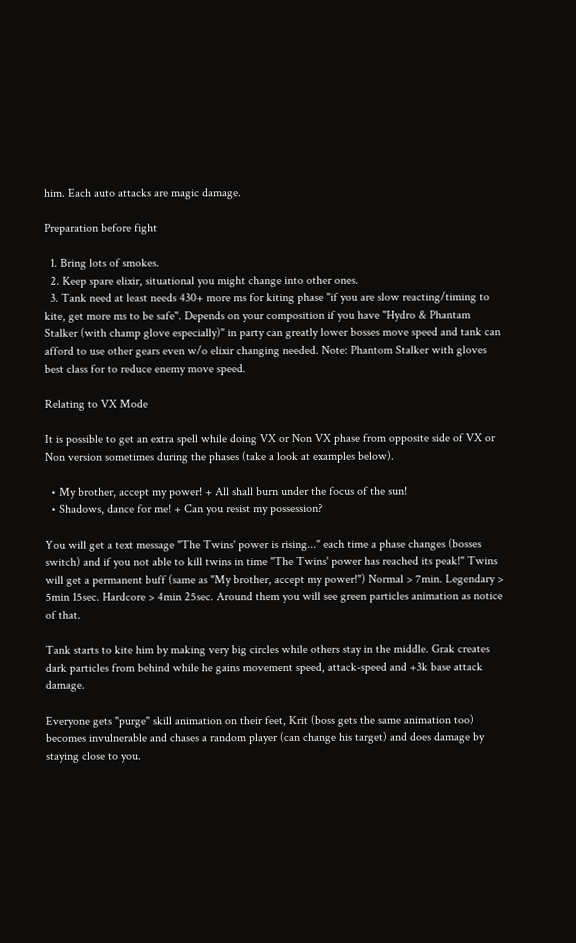him. Each auto attacks are magic damage.

Preparation before fight

  1. Bring lots of smokes.
  2. Keep spare elixir, situational you might change into other ones.
  3. Tank need at least needs 430+ more ms for kiting phase "if you are slow reacting/timing to kite, get more ms to be safe". Depends on your composition if you have "Hydro & Phantam Stalker (with champ glove especially)" in party can greatly lower bosses move speed and tank can afford to use other gears even w/o elixir changing needed. Note: Phantom Stalker with gloves best class for to reduce enemy move speed.

Relating to VX Mode

It is possible to get an extra spell while doing VX or Non VX phase from opposite side of VX or Non version sometimes during the phases (take a look at examples below).

  • My brother, accept my power! + All shall burn under the focus of the sun!
  • Shadows, dance for me! + Can you resist my possession?

You will get a text message "The Twins' power is rising..." each time a phase changes (bosses switch) and if you not able to kill twins in time "The Twins' power has reached its peak!" Twins will get a permanent buff (same as "My brother, accept my power!") Normal > 7min. Legendary > 5min 15sec. Hardcore > 4min 25sec. Around them you will see green particles animation as notice of that.

Tank starts to kite him by making very big circles while others stay in the middle. Grak creates dark particles from behind while he gains movement speed, attack-speed and +3k base attack damage.

Everyone gets "purge" skill animation on their feet, Krit (boss gets the same animation too) becomes invulnerable and chases a random player (can change his target) and does damage by staying close to you.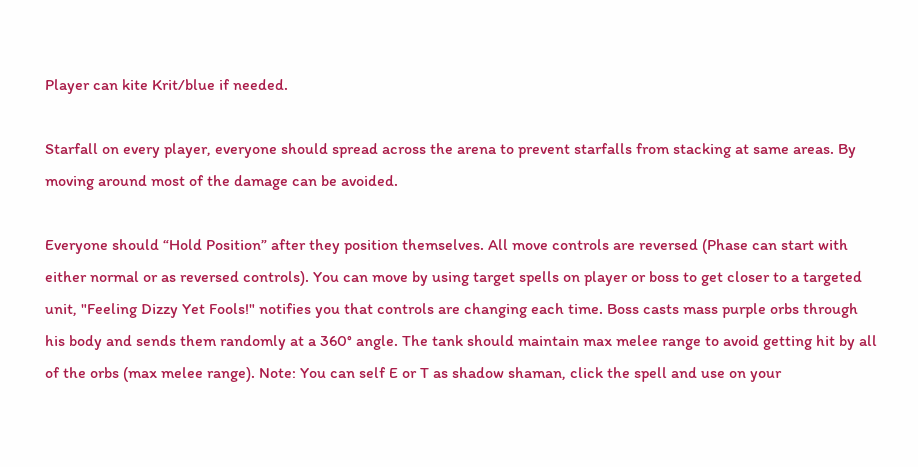Player can kite Krit/blue if needed.

Starfall on every player, everyone should spread across the arena to prevent starfalls from stacking at same areas. By moving around most of the damage can be avoided.

Everyone should “Hold Position” after they position themselves. All move controls are reversed (Phase can start with either normal or as reversed controls). You can move by using target spells on player or boss to get closer to a targeted unit, "Feeling Dizzy Yet Fools!" notifies you that controls are changing each time. Boss casts mass purple orbs through his body and sends them randomly at a 360° angle. The tank should maintain max melee range to avoid getting hit by all of the orbs (max melee range). Note: You can self E or T as shadow shaman, click the spell and use on your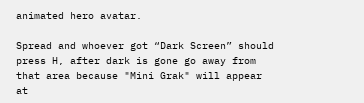animated hero avatar.

Spread and whoever got “Dark Screen” should press H, after dark is gone go away from that area because "Mini Grak" will appear at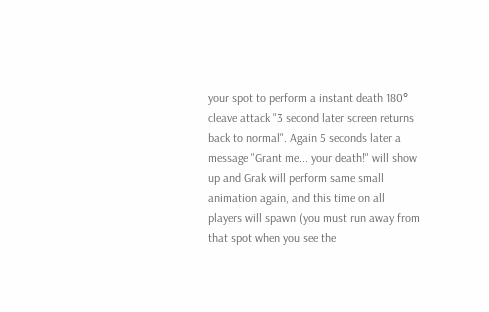your spot to perform a instant death 180° cleave attack "3 second later screen returns back to normal". Again 5 seconds later a message "Grant me... your death!" will show up and Grak will perform same small animation again, and this time on all players will spawn (you must run away from that spot when you see the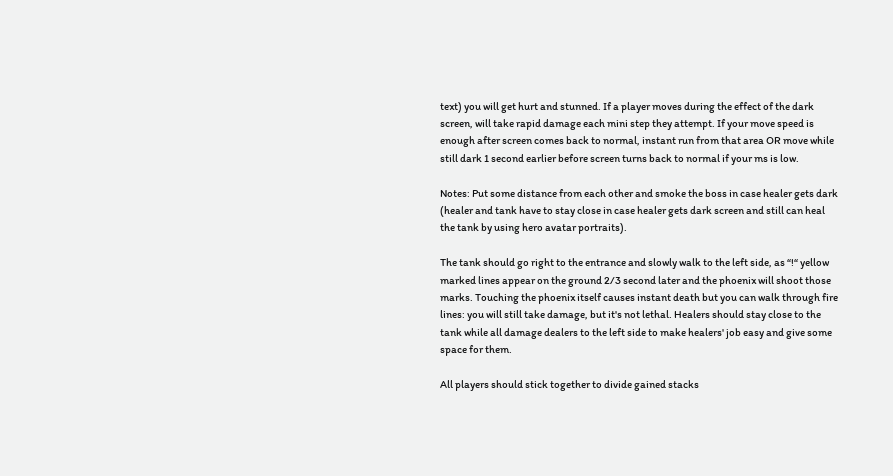text) you will get hurt and stunned. If a player moves during the effect of the dark screen, will take rapid damage each mini step they attempt. If your move speed is enough after screen comes back to normal, instant run from that area OR move while still dark 1 second earlier before screen turns back to normal if your ms is low.

Notes: Put some distance from each other and smoke the boss in case healer gets dark (healer and tank have to stay close in case healer gets dark screen and still can heal the tank by using hero avatar portraits).

The tank should go right to the entrance and slowly walk to the left side, as “!“ yellow marked lines appear on the ground 2/3 second later and the phoenix will shoot those marks. Touching the phoenix itself causes instant death but you can walk through fire lines: you will still take damage, but it's not lethal. Healers should stay close to the tank while all damage dealers to the left side to make healers' job easy and give some space for them.

All players should stick together to divide gained stacks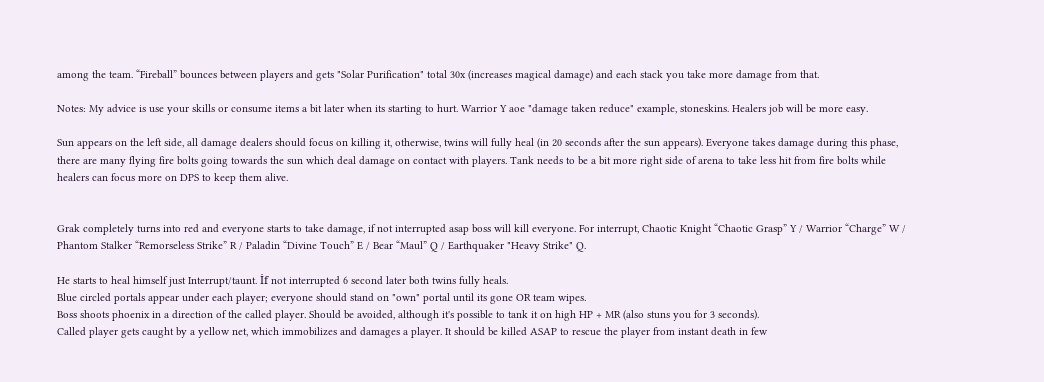among the team. “Fireball” bounces between players and gets "Solar Purification" total 30x (increases magical damage) and each stack you take more damage from that.

Notes: My advice is use your skills or consume items a bit later when its starting to hurt. Warrior Y aoe "damage taken reduce" example, stoneskins. Healers job will be more easy.

Sun appears on the left side, all damage dealers should focus on killing it, otherwise, twins will fully heal (in 20 seconds after the sun appears). Everyone takes damage during this phase, there are many flying fire bolts going towards the sun which deal damage on contact with players. Tank needs to be a bit more right side of arena to take less hit from fire bolts while healers can focus more on DPS to keep them alive.


Grak completely turns into red and everyone starts to take damage, if not interrupted asap boss will kill everyone. For interrupt, Chaotic Knight “Chaotic Grasp” Y / Warrior “Charge” W / Phantom Stalker “Remorseless Strike” R / Paladin “Divine Touch” E / Bear “Maul” Q / Earthquaker "Heavy Strike" Q.

He starts to heal himself just Interrupt/taunt. İf not interrupted 6 second later both twins fully heals.
Blue circled portals appear under each player; everyone should stand on "own" portal until its gone OR team wipes.
Boss shoots phoenix in a direction of the called player. Should be avoided, although it's possible to tank it on high HP + MR (also stuns you for 3 seconds).
Called player gets caught by a yellow net, which immobilizes and damages a player. It should be killed ASAP to rescue the player from instant death in few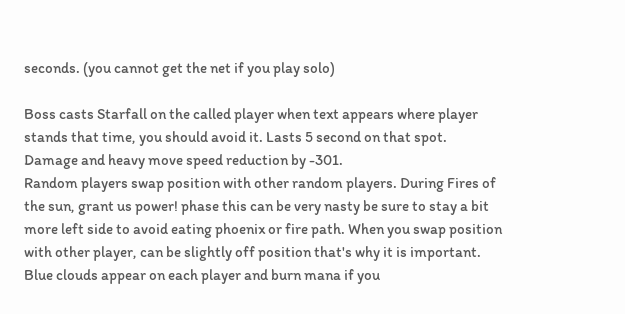seconds. (you cannot get the net if you play solo)

Boss casts Starfall on the called player when text appears where player stands that time, you should avoid it. Lasts 5 second on that spot.
Damage and heavy move speed reduction by -301.
Random players swap position with other random players. During Fires of the sun, grant us power! phase this can be very nasty be sure to stay a bit more left side to avoid eating phoenix or fire path. When you swap position with other player, can be slightly off position that's why it is important.
Blue clouds appear on each player and burn mana if you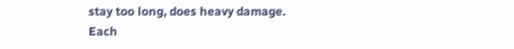stay too long, does heavy damage. Each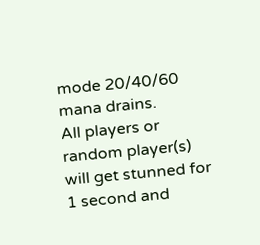mode 20/40/60 mana drains.
All players or random player(s) will get stunned for 1 second and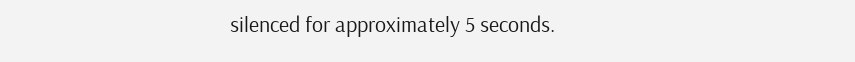silenced for approximately 5 seconds.